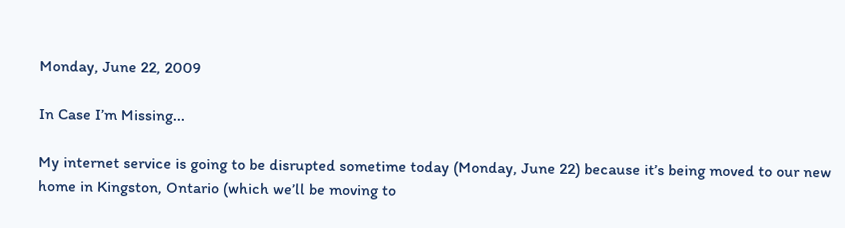Monday, June 22, 2009

In Case I’m Missing...

My internet service is going to be disrupted sometime today (Monday, June 22) because it’s being moved to our new home in Kingston, Ontario (which we’ll be moving to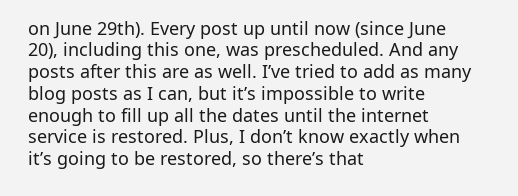on June 29th). Every post up until now (since June 20), including this one, was prescheduled. And any posts after this are as well. I’ve tried to add as many blog posts as I can, but it’s impossible to write enough to fill up all the dates until the internet service is restored. Plus, I don’t know exactly when it’s going to be restored, so there’s that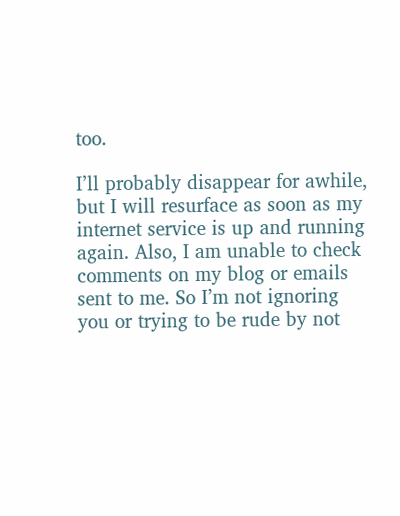too.

I’ll probably disappear for awhile, but I will resurface as soon as my internet service is up and running again. Also, I am unable to check comments on my blog or emails sent to me. So I’m not ignoring you or trying to be rude by not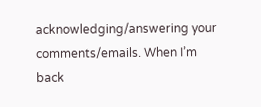acknowledging/answering your comments/emails. When I’m back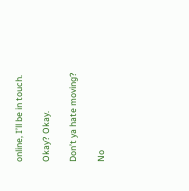online, I’ll be in touch.

Okay? Okay.

Don’t ya hate moving?

No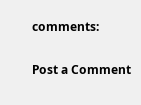comments:

Post a Comment